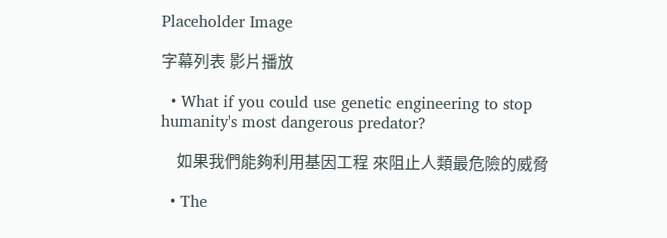Placeholder Image

字幕列表 影片播放

  • What if you could use genetic engineering to stop humanity's most dangerous predator?

    如果我們能夠利用基因工程 來阻止人類最危險的威脅

  • The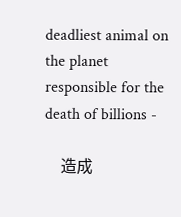deadliest animal on the planet responsible for the death of billions -

    造成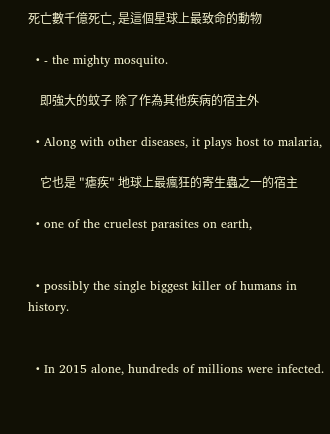死亡數千億死亡, 是這個星球上最致命的動物

  • - the mighty mosquito.

    即強大的蚊子 除了作為其他疾病的宿主外

  • Along with other diseases, it plays host to malaria,

    它也是 "瘧疾" 地球上最瘋狂的寄生蟲之一的宿主

  • one of the cruelest parasites on earth,


  • possibly the single biggest killer of humans in history.


  • In 2015 alone, hundreds of millions were infected.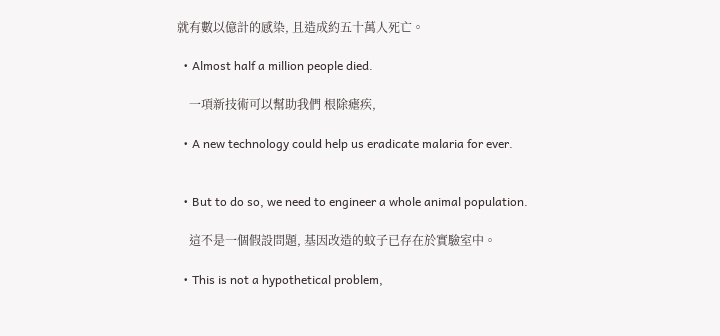就有數以億計的感染, 且造成約五十萬人死亡。

  • Almost half a million people died.

    一項新技術可以幫助我們 根除瘧疾,

  • A new technology could help us eradicate malaria for ever.


  • But to do so, we need to engineer a whole animal population.

    這不是一個假設問題, 基因改造的蚊子已存在於實驗室中。

  • This is not a hypothetical problem,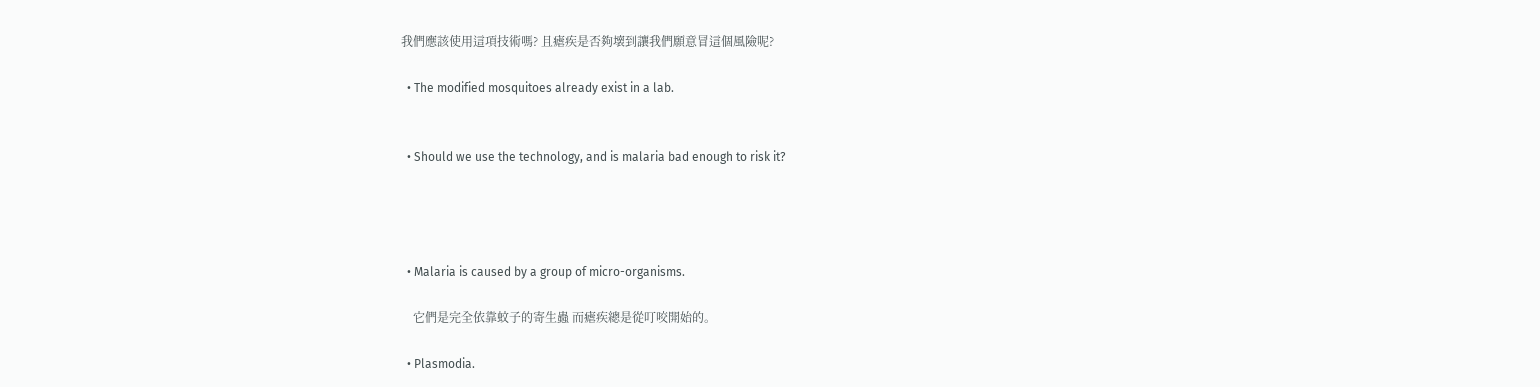我們應該使用這項技術嗎? 且瘧疾是否夠壞到讓我們願意冒這個風險呢?

  • The modified mosquitoes already exist in a lab.


  • Should we use the technology, and is malaria bad enough to risk it?




  • Malaria is caused by a group of micro-organisms.

    它們是完全依靠蚊子的寄生蟲 而瘧疾總是從叮咬開始的。

  • Plasmodia.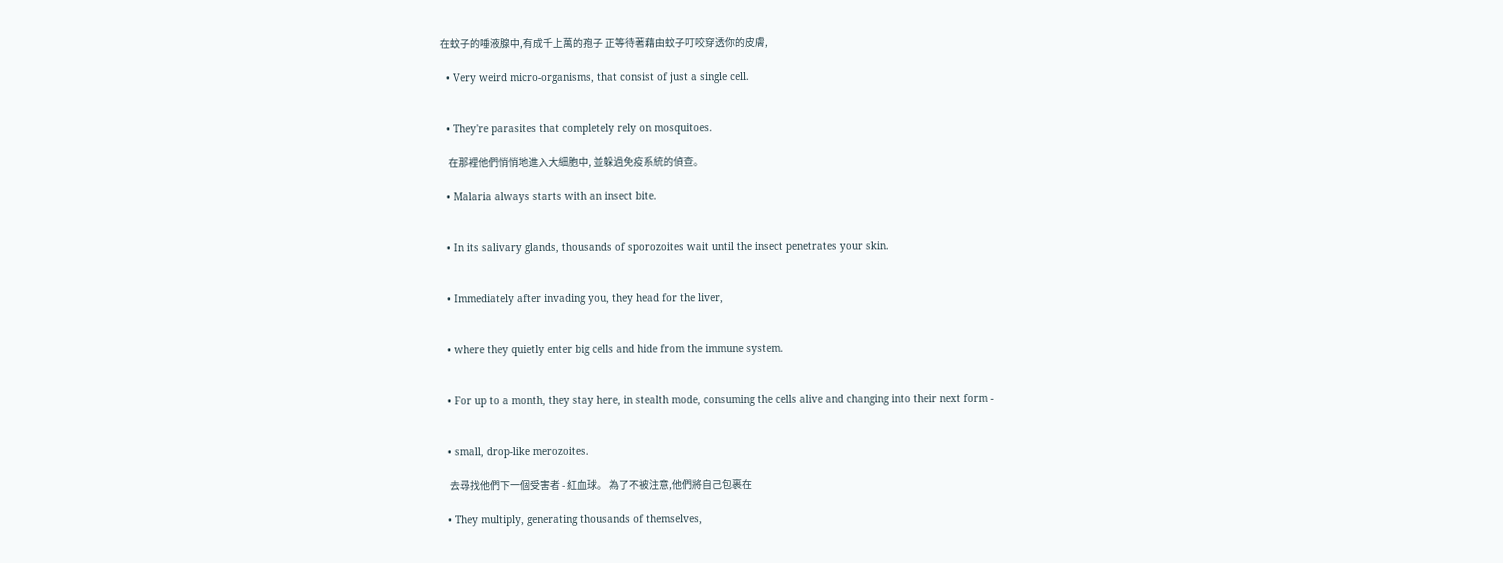在蚊子的唾液腺中,有成千上萬的孢子 正等待著藉由蚊子叮咬穿透你的皮膚,

  • Very weird micro-organisms, that consist of just a single cell.


  • They're parasites that completely rely on mosquitoes.

    在那裡他們悄悄地進入大細胞中, 並躲過免疫系統的偵查。

  • Malaria always starts with an insect bite.


  • In its salivary glands, thousands of sporozoites wait until the insect penetrates your skin.


  • Immediately after invading you, they head for the liver,


  • where they quietly enter big cells and hide from the immune system.


  • For up to a month, they stay here, in stealth mode, consuming the cells alive and changing into their next form -


  • small, drop-like merozoites.

    去尋找他們下一個受害者 - 紅血球。 為了不被注意,他們將自己包裹在

  • They multiply, generating thousands of themselves,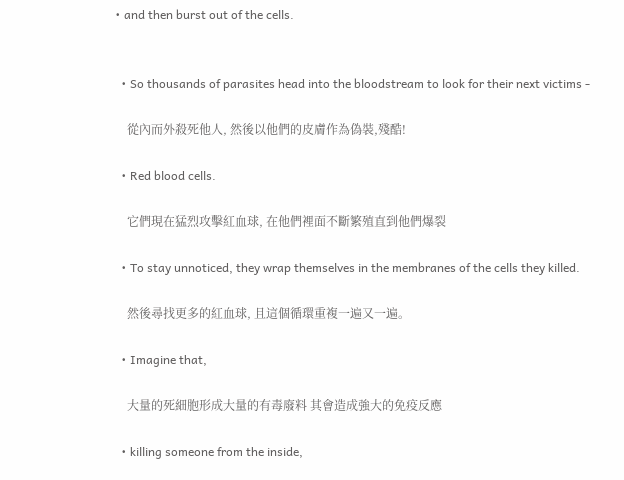• and then burst out of the cells.


  • So thousands of parasites head into the bloodstream to look for their next victims -

    從內而外殺死他人, 然後以他們的皮膚作為偽裝,殘酷!

  • Red blood cells.

    它們現在猛烈攻擊紅血球, 在他們裡面不斷繁殖直到他們爆裂

  • To stay unnoticed, they wrap themselves in the membranes of the cells they killed.

    然後尋找更多的紅血球, 且這個循環重複一遍又一遍。

  • Imagine that,

    大量的死細胞形成大量的有毒廢料 其會造成強大的免疫反應

  • killing someone from the inside,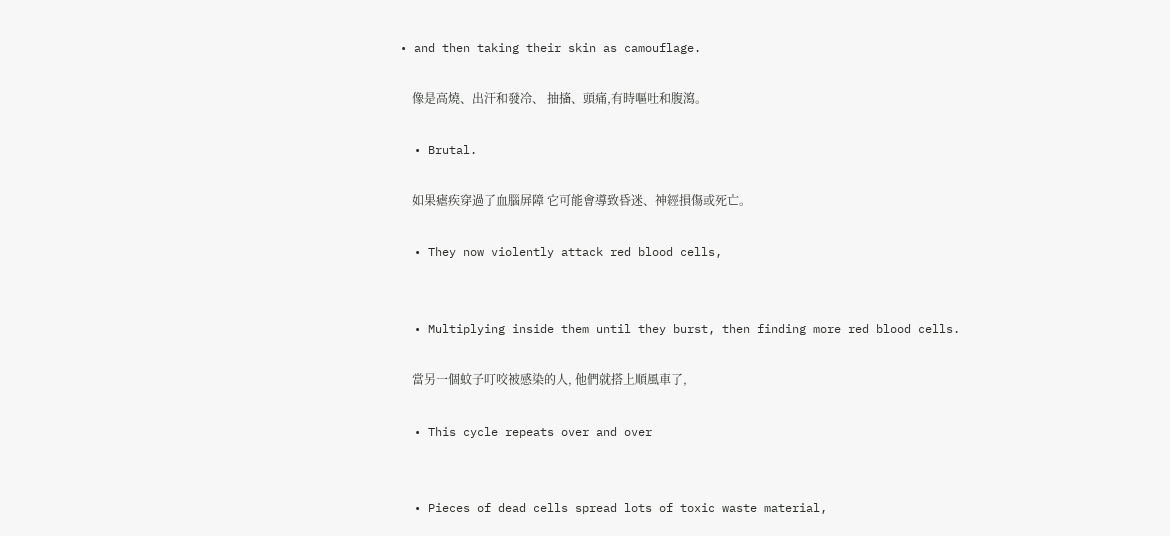• and then taking their skin as camouflage.

    像是高燒、出汗和發冷、 抽搐、頭痛,有時嘔吐和腹瀉。

  • Brutal.

    如果瘧疾穿過了血腦屏障 它可能會導致昏迷、神經損傷或死亡。

  • They now violently attack red blood cells,


  • Multiplying inside them until they burst, then finding more red blood cells.

    當另一個蚊子叮咬被感染的人, 他們就搭上順風車了,

  • This cycle repeats over and over


  • Pieces of dead cells spread lots of toxic waste material,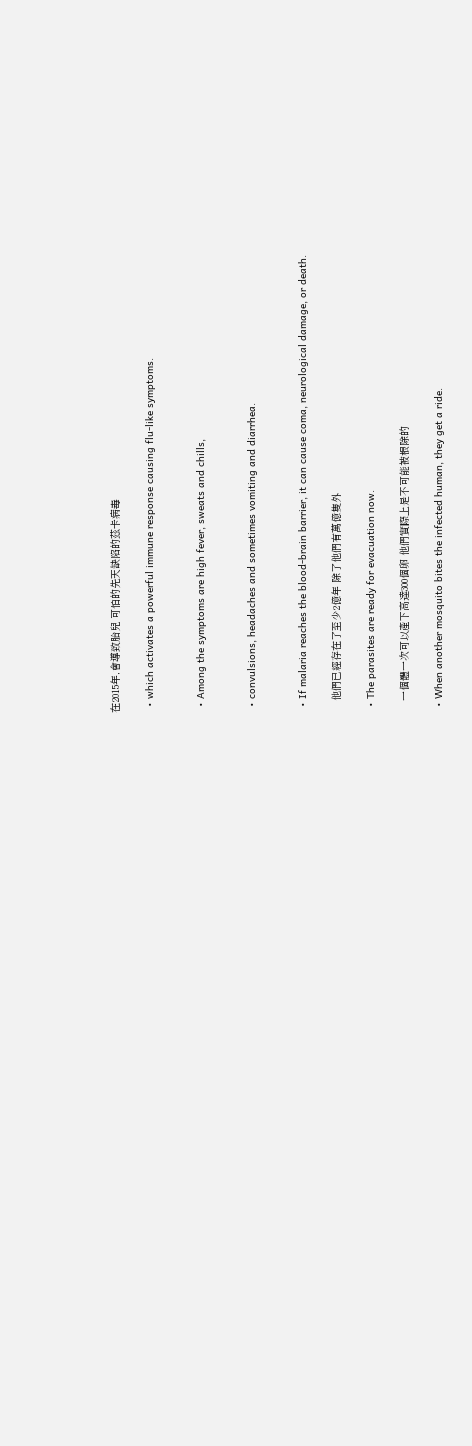在2015年,會導致胎兒 可怕的先天缺陷的茲卡病毒

  • which activates a powerful immune response causing flu-like symptoms.


  • Among the symptoms are high fever, sweats and chills,


  • convulsions, headaches and sometimes vomiting and diarrhea.


  • If malaria reaches the blood-brain barrier, it can cause coma, neurological damage, or death.

    他們已經存在了至少2億年 除了他們有萬億隻外

  • The parasites are ready for evacuation now.

    一個體一次可以產下高達300個卵 他們實際上是不可能被根除的

  • When another mosquito bites the infected human, they get a ride.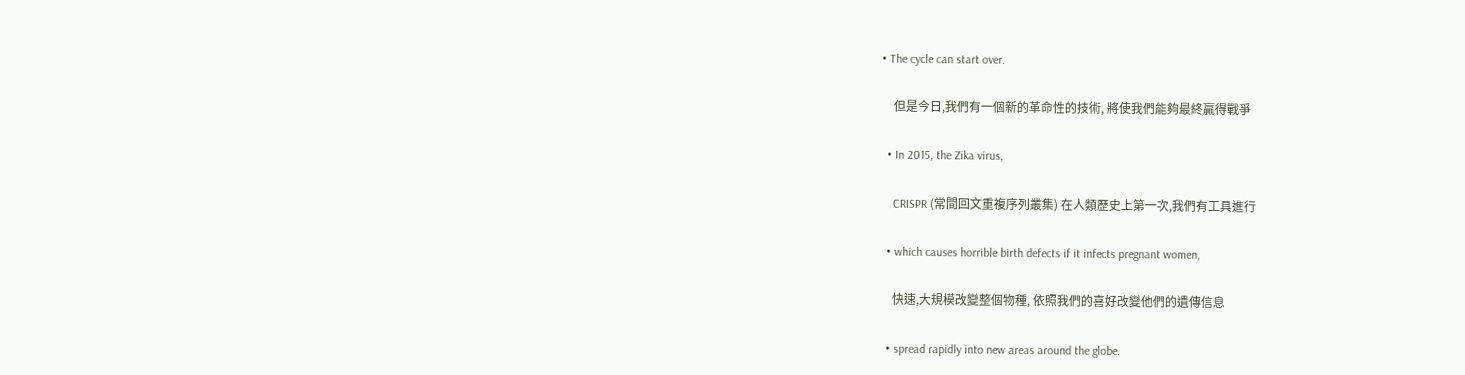• The cycle can start over.

    但是今日,我們有一個新的革命性的技術, 將使我們能夠最終贏得戰爭

  • In 2015, the Zika virus,

    CRISPR (常間回文重複序列叢集) 在人類歷史上第一次,我們有工具進行

  • which causes horrible birth defects if it infects pregnant women,

    快速,大規模改變整個物種, 依照我們的喜好改變他們的遺傳信息

  • spread rapidly into new areas around the globe.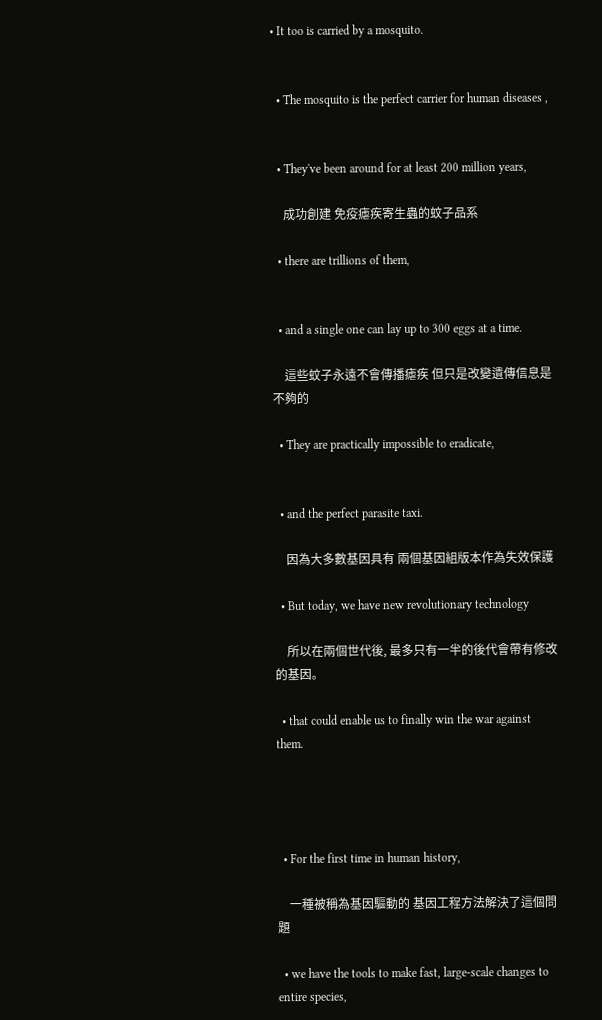• It too is carried by a mosquito.


  • The mosquito is the perfect carrier for human diseases ,


  • They've been around for at least 200 million years,

    成功創建 免疫瘧疾寄生蟲的蚊子品系

  • there are trillions of them,


  • and a single one can lay up to 300 eggs at a time.

    這些蚊子永遠不會傳播瘧疾 但只是改變遺傳信息是不夠的

  • They are practically impossible to eradicate,


  • and the perfect parasite taxi.

    因為大多數基因具有 兩個基因組版本作為失效保護

  • But today, we have new revolutionary technology

    所以在兩個世代後, 最多只有一半的後代會帶有修改的基因。

  • that could enable us to finally win the war against them.




  • For the first time in human history,

    一種被稱為基因驅動的 基因工程方法解決了這個問題

  • we have the tools to make fast, large-scale changes to entire species,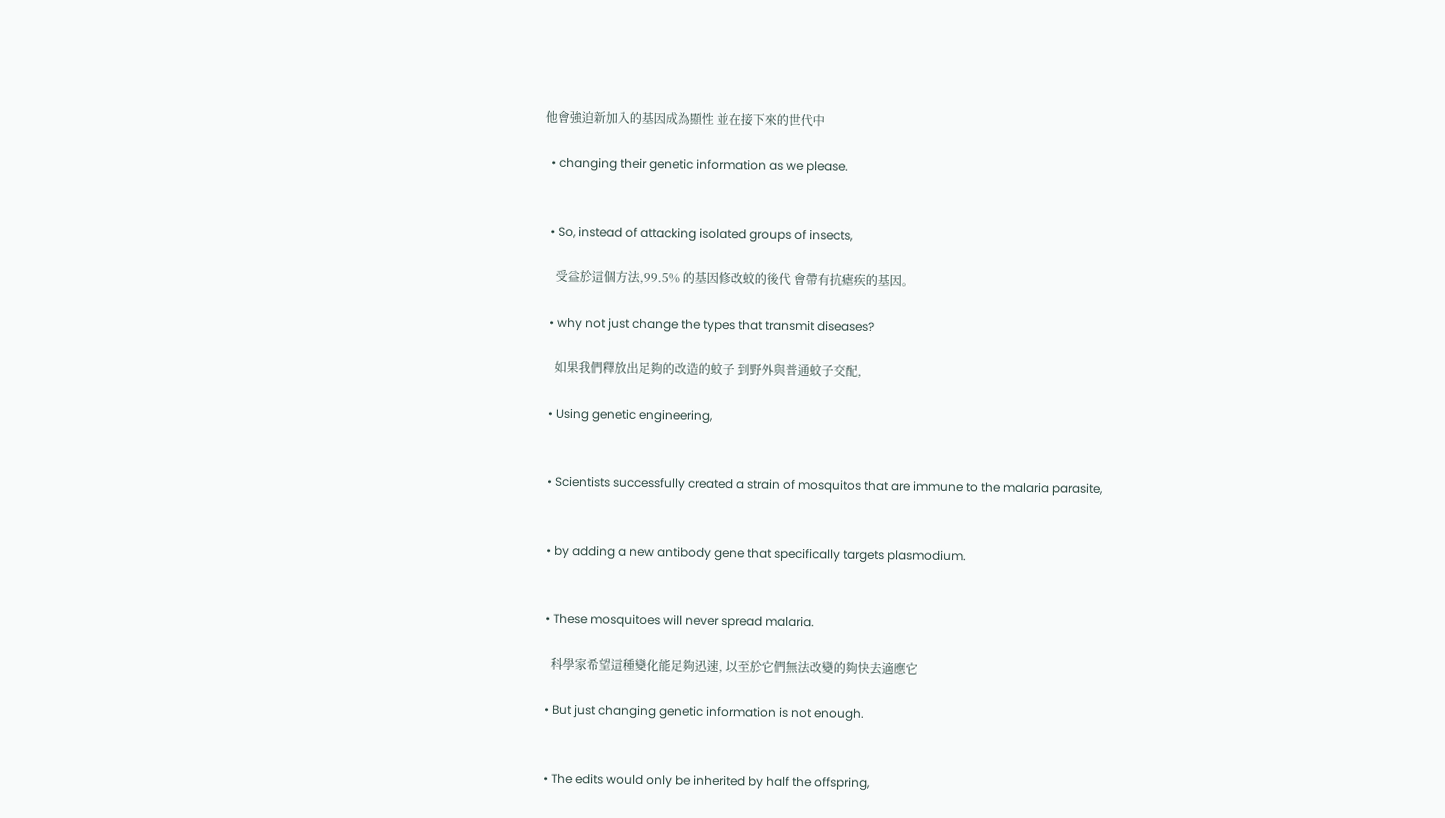他會強迫新加入的基因成為顯性 並在接下來的世代中

  • changing their genetic information as we please.


  • So, instead of attacking isolated groups of insects,

    受益於這個方法,99.5% 的基因修改蚊的後代 會帶有抗瘧疾的基因。

  • why not just change the types that transmit diseases?

    如果我們釋放出足夠的改造的蚊子 到野外與普通蚊子交配,

  • Using genetic engineering,


  • Scientists successfully created a strain of mosquitos that are immune to the malaria parasite,


  • by adding a new antibody gene that specifically targets plasmodium.


  • These mosquitoes will never spread malaria.

    科學家希望這種變化能足夠迅速, 以至於它們無法改變的夠快去適應它

  • But just changing genetic information is not enough.


  • The edits would only be inherited by half the offspring,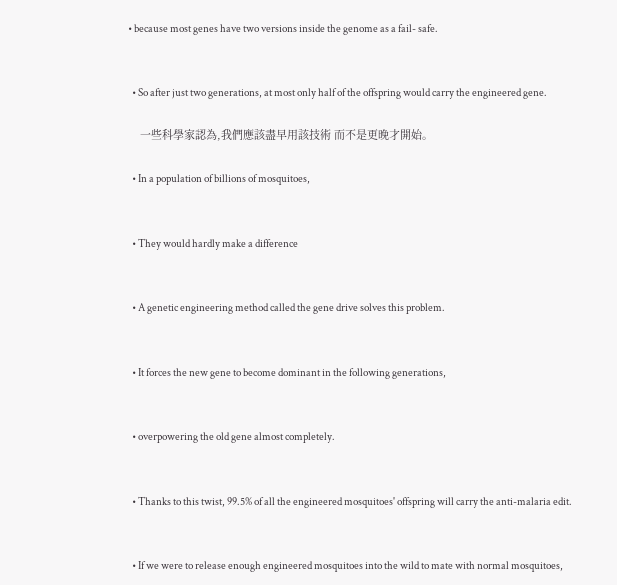• because most genes have two versions inside the genome as a fail- safe.


  • So after just two generations, at most only half of the offspring would carry the engineered gene.

    一些科學家認為,我們應該盡早用該技術 而不是更晚才開始。

  • In a population of billions of mosquitoes,


  • They would hardly make a difference


  • A genetic engineering method called the gene drive solves this problem.


  • It forces the new gene to become dominant in the following generations,


  • overpowering the old gene almost completely.


  • Thanks to this twist, 99.5% of all the engineered mosquitoes' offspring will carry the anti-malaria edit.


  • If we were to release enough engineered mosquitoes into the wild to mate with normal mosquitoes,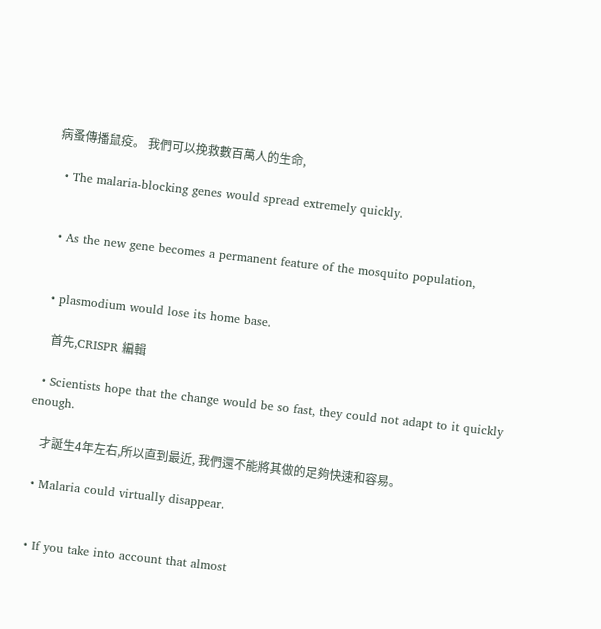病蚤傳播鼠疫。 我們可以挽救數百萬人的生命,

  • The malaria-blocking genes would spread extremely quickly.


  • As the new gene becomes a permanent feature of the mosquito population,


  • plasmodium would lose its home base.

    首先,CRISPR 編輯

  • Scientists hope that the change would be so fast, they could not adapt to it quickly enough.

    才誕生4年左右,所以直到最近, 我們還不能將其做的足夠快速和容易。

  • Malaria could virtually disappear.


  • If you take into account that almost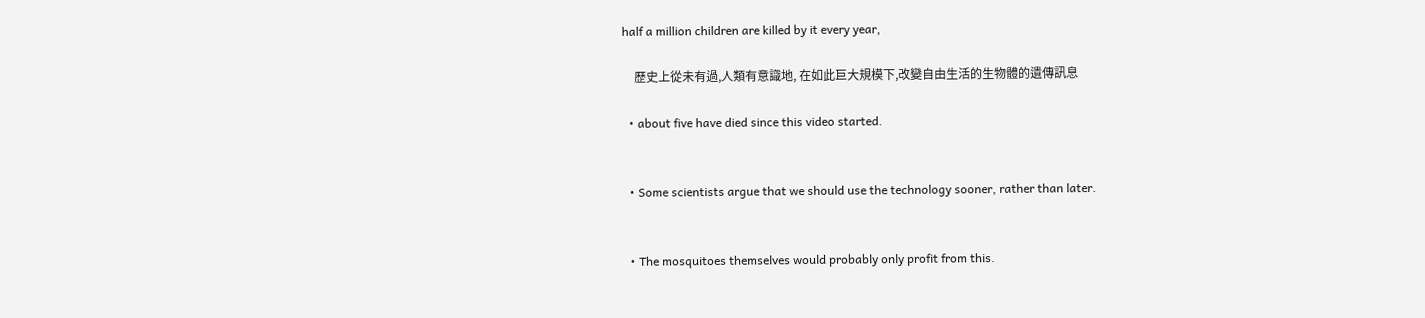half a million children are killed by it every year,

    歷史上從未有過,人類有意識地, 在如此巨大規模下,改變自由生活的生物體的遺傳訊息

  • about five have died since this video started.


  • Some scientists argue that we should use the technology sooner, rather than later.


  • The mosquitoes themselves would probably only profit from this.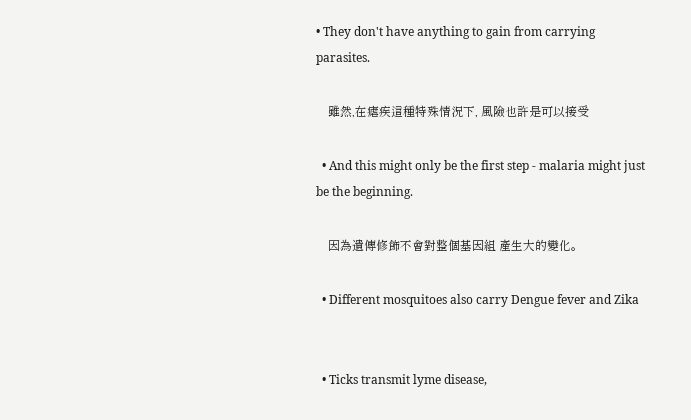• They don't have anything to gain from carrying parasites.

    雖然,在瘧疾這種特殊情況下, 風險也許是可以接受

  • And this might only be the first step - malaria might just be the beginning.

    因為遺傳修飾不會對整個基因組 產生大的變化。

  • Different mosquitoes also carry Dengue fever and Zika


  • Ticks transmit lyme disease,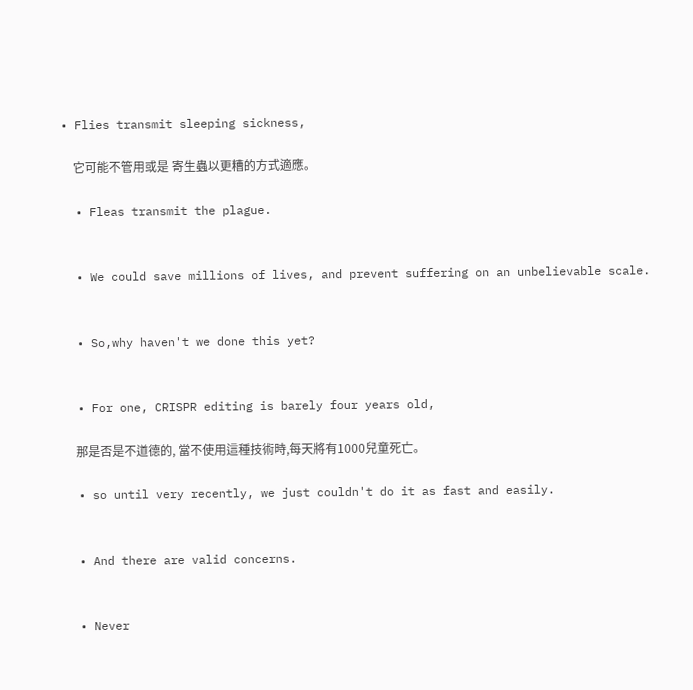• Flies transmit sleeping sickness,

    它可能不管用或是 寄生蟲以更糟的方式適應。

  • Fleas transmit the plague.


  • We could save millions of lives, and prevent suffering on an unbelievable scale.


  • So,why haven't we done this yet?


  • For one, CRISPR editing is barely four years old,

    那是否是不道德的, 當不使用這種技術時,每天將有1000兒童死亡。

  • so until very recently, we just couldn't do it as fast and easily.


  • And there are valid concerns.


  • Never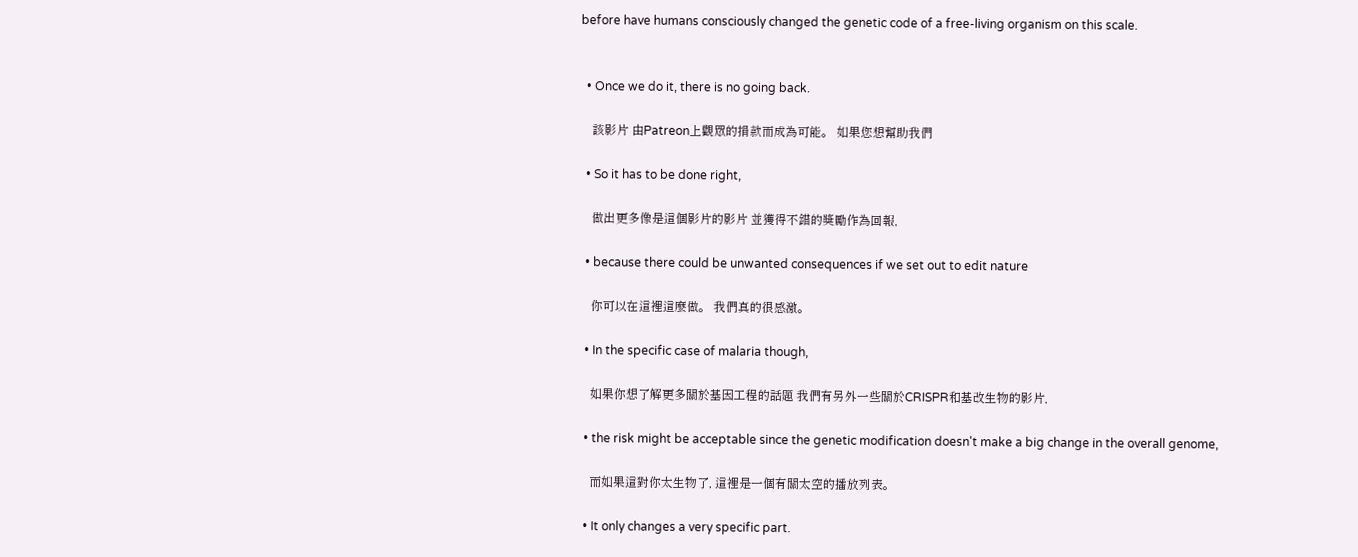before have humans consciously changed the genetic code of a free-living organism on this scale.


  • Once we do it, there is no going back.

    該影片 由Patreon上觀眾的捐款而成為可能。 如果您想幫助我們

  • So it has to be done right,

    做出更多像是這個影片的影片 並獲得不錯的獎勵作為回報,

  • because there could be unwanted consequences if we set out to edit nature

    你可以在這裡這麼做。 我們真的很感激。

  • In the specific case of malaria though,

    如果你想了解更多關於基因工程的話題 我們有另外一些關於CRISPR和基改生物的影片,

  • the risk might be acceptable since the genetic modification doesn't make a big change in the overall genome,

    而如果這對你太生物了, 這裡是一個有關太空的播放列表。

  • It only changes a very specific part.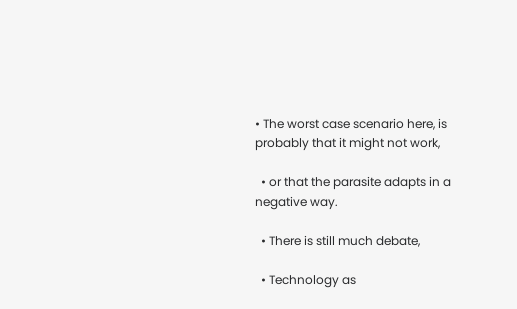• The worst case scenario here, is probably that it might not work,

  • or that the parasite adapts in a negative way.

  • There is still much debate,

  • Technology as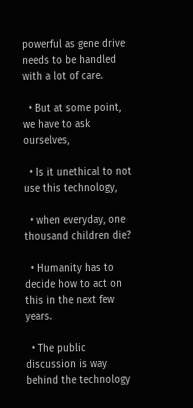powerful as gene drive needs to be handled with a lot of care.

  • But at some point, we have to ask ourselves,

  • Is it unethical to not use this technology,

  • when everyday, one thousand children die?

  • Humanity has to decide how to act on this in the next few years.

  • The public discussion is way behind the technology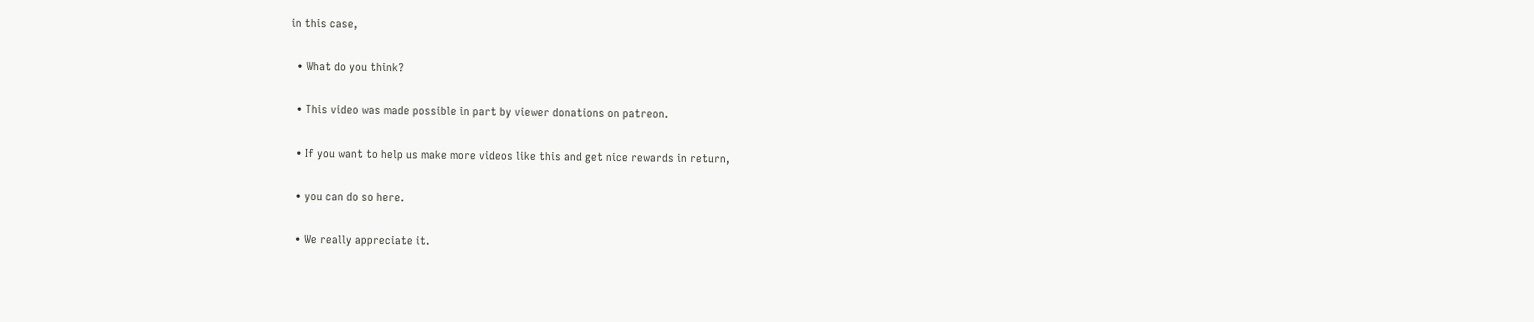in this case,

  • What do you think?

  • This video was made possible in part by viewer donations on patreon.

  • If you want to help us make more videos like this and get nice rewards in return,

  • you can do so here.

  • We really appreciate it.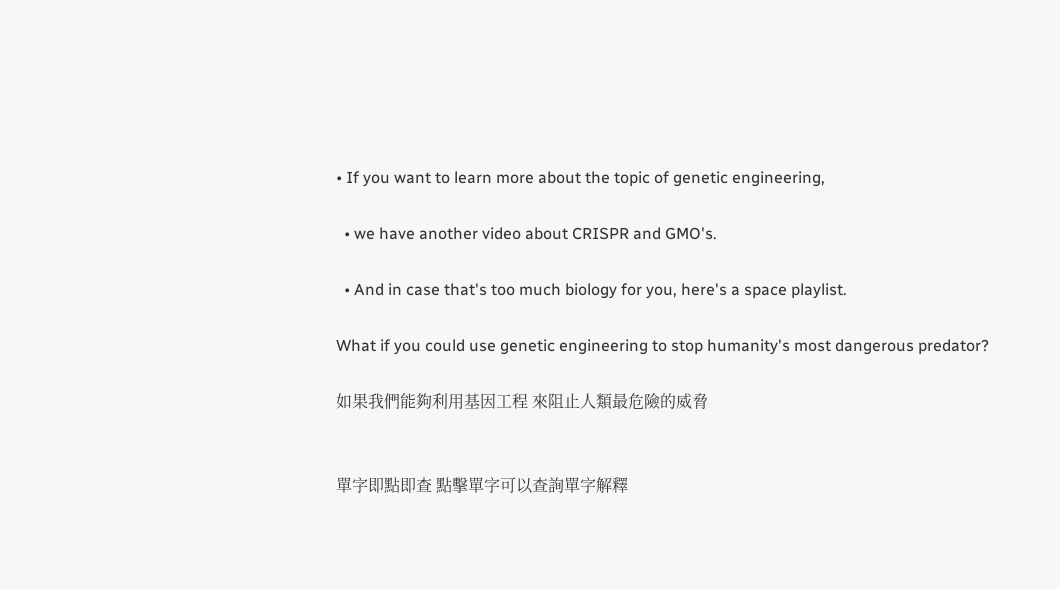• If you want to learn more about the topic of genetic engineering,

  • we have another video about CRISPR and GMO's.

  • And in case that's too much biology for you, here's a space playlist.

What if you could use genetic engineering to stop humanity's most dangerous predator?

如果我們能夠利用基因工程 來阻止人類最危險的威脅


單字即點即查 點擊單字可以查詢單字解釋